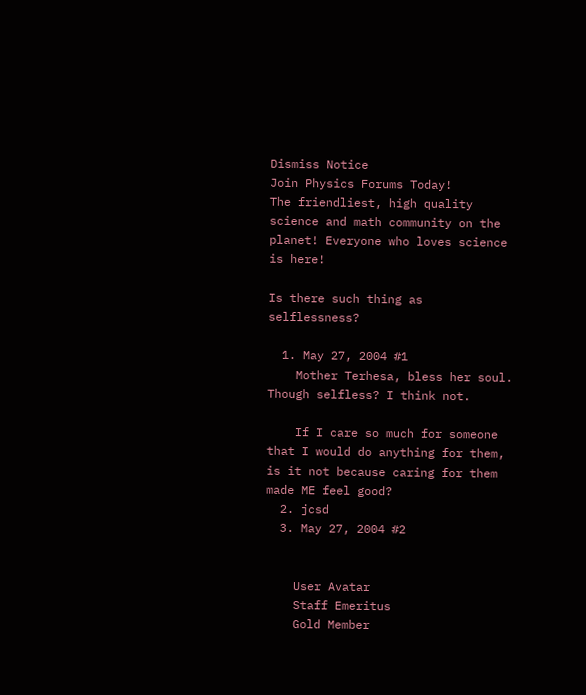Dismiss Notice
Join Physics Forums Today!
The friendliest, high quality science and math community on the planet! Everyone who loves science is here!

Is there such thing as selflessness?

  1. May 27, 2004 #1
    Mother Terhesa, bless her soul. Though selfless? I think not.

    If I care so much for someone that I would do anything for them, is it not because caring for them made ME feel good?
  2. jcsd
  3. May 27, 2004 #2


    User Avatar
    Staff Emeritus
    Gold Member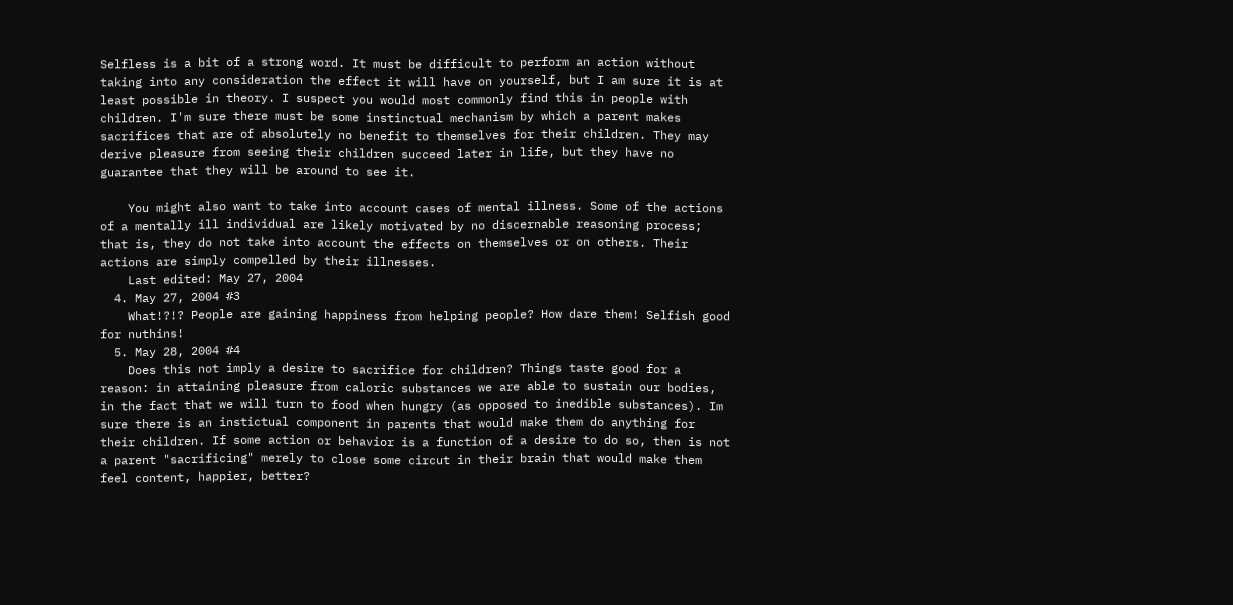Selfless is a bit of a strong word. It must be difficult to perform an action without taking into any consideration the effect it will have on yourself, but I am sure it is at least possible in theory. I suspect you would most commonly find this in people with children. I'm sure there must be some instinctual mechanism by which a parent makes sacrifices that are of absolutely no benefit to themselves for their children. They may derive pleasure from seeing their children succeed later in life, but they have no guarantee that they will be around to see it.

    You might also want to take into account cases of mental illness. Some of the actions of a mentally ill individual are likely motivated by no discernable reasoning process; that is, they do not take into account the effects on themselves or on others. Their actions are simply compelled by their illnesses.
    Last edited: May 27, 2004
  4. May 27, 2004 #3
    What!?!? People are gaining happiness from helping people? How dare them! Selfish good for nuthins!
  5. May 28, 2004 #4
    Does this not imply a desire to sacrifice for children? Things taste good for a reason: in attaining pleasure from caloric substances we are able to sustain our bodies, in the fact that we will turn to food when hungry (as opposed to inedible substances). Im sure there is an instictual component in parents that would make them do anything for their children. If some action or behavior is a function of a desire to do so, then is not a parent "sacrificing" merely to close some circut in their brain that would make them feel content, happier, better?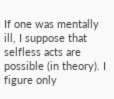If one was mentally ill, I suppose that selfless acts are possible (in theory). I figure only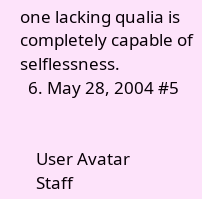one lacking qualia is completely capable of selflessness.
  6. May 28, 2004 #5


    User Avatar
    Staff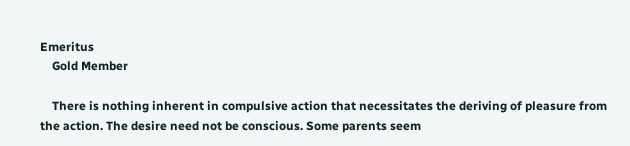Emeritus
    Gold Member

    There is nothing inherent in compulsive action that necessitates the deriving of pleasure from the action. The desire need not be conscious. Some parents seem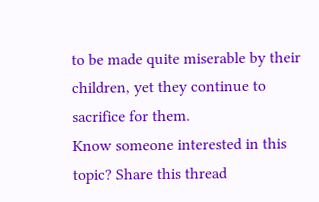to be made quite miserable by their children, yet they continue to sacrifice for them.
Know someone interested in this topic? Share this thread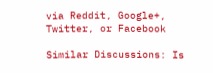via Reddit, Google+, Twitter, or Facebook

Similar Discussions: Is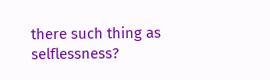there such thing as selflessness?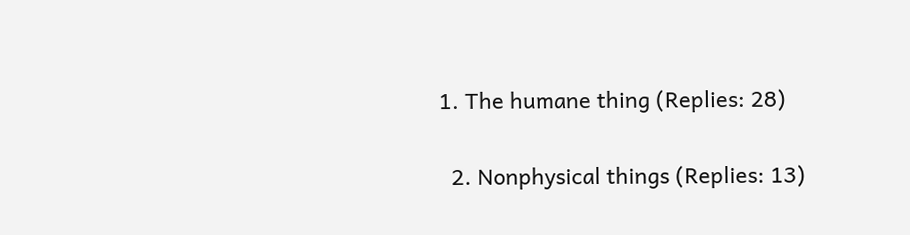1. The humane thing (Replies: 28)

  2. Nonphysical things (Replies: 13)